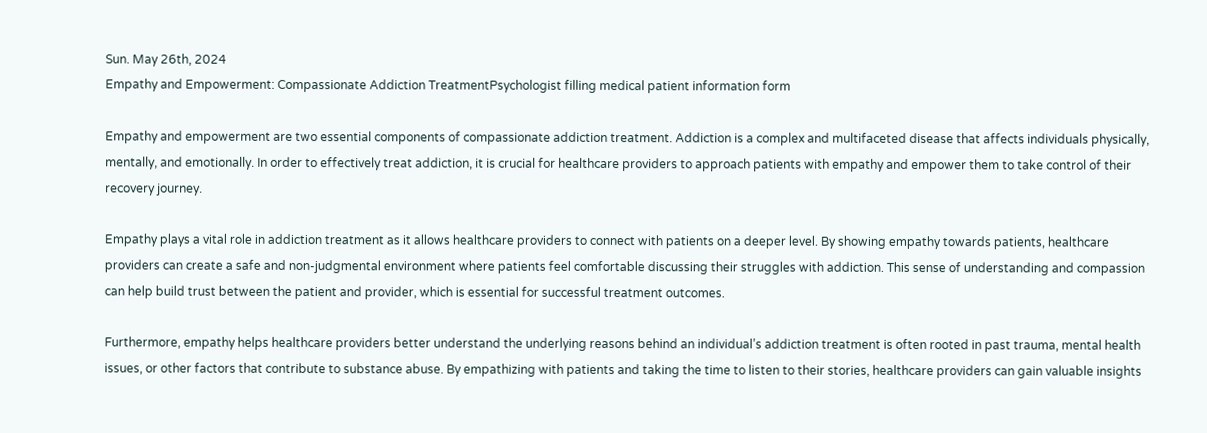Sun. May 26th, 2024
Empathy and Empowerment: Compassionate Addiction TreatmentPsychologist filling medical patient information form

Empathy and empowerment are two essential components of compassionate addiction treatment. Addiction is a complex and multifaceted disease that affects individuals physically, mentally, and emotionally. In order to effectively treat addiction, it is crucial for healthcare providers to approach patients with empathy and empower them to take control of their recovery journey.

Empathy plays a vital role in addiction treatment as it allows healthcare providers to connect with patients on a deeper level. By showing empathy towards patients, healthcare providers can create a safe and non-judgmental environment where patients feel comfortable discussing their struggles with addiction. This sense of understanding and compassion can help build trust between the patient and provider, which is essential for successful treatment outcomes.

Furthermore, empathy helps healthcare providers better understand the underlying reasons behind an individual’s addiction treatment is often rooted in past trauma, mental health issues, or other factors that contribute to substance abuse. By empathizing with patients and taking the time to listen to their stories, healthcare providers can gain valuable insights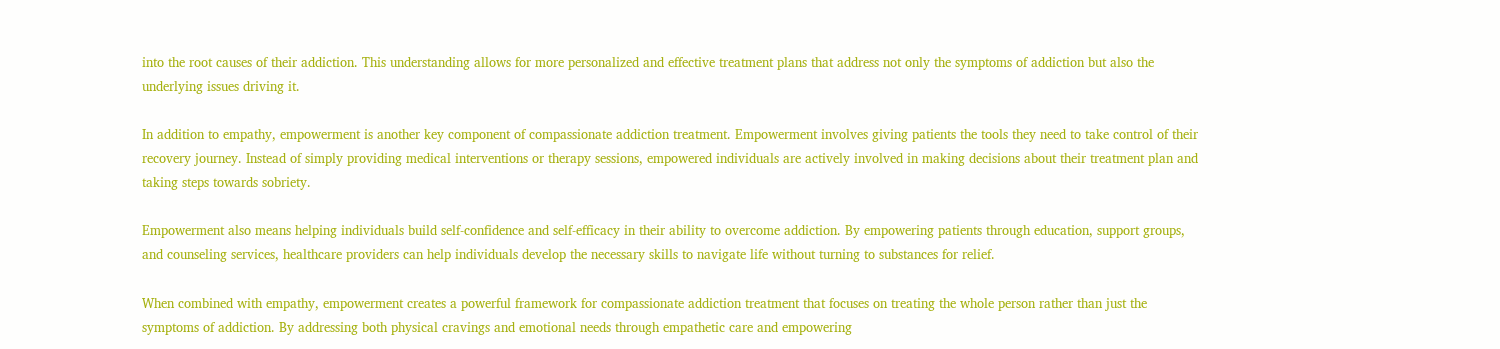into the root causes of their addiction. This understanding allows for more personalized and effective treatment plans that address not only the symptoms of addiction but also the underlying issues driving it.

In addition to empathy, empowerment is another key component of compassionate addiction treatment. Empowerment involves giving patients the tools they need to take control of their recovery journey. Instead of simply providing medical interventions or therapy sessions, empowered individuals are actively involved in making decisions about their treatment plan and taking steps towards sobriety.

Empowerment also means helping individuals build self-confidence and self-efficacy in their ability to overcome addiction. By empowering patients through education, support groups, and counseling services, healthcare providers can help individuals develop the necessary skills to navigate life without turning to substances for relief.

When combined with empathy, empowerment creates a powerful framework for compassionate addiction treatment that focuses on treating the whole person rather than just the symptoms of addiction. By addressing both physical cravings and emotional needs through empathetic care and empowering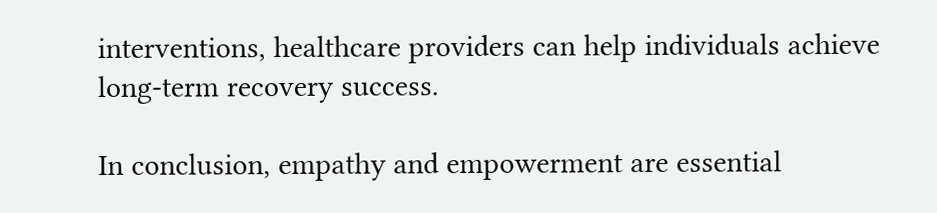interventions, healthcare providers can help individuals achieve long-term recovery success.

In conclusion, empathy and empowerment are essential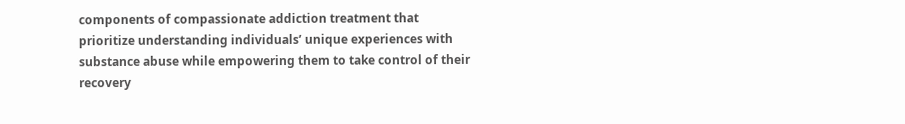components of compassionate addiction treatment that prioritize understanding individuals’ unique experiences with substance abuse while empowering them to take control of their recovery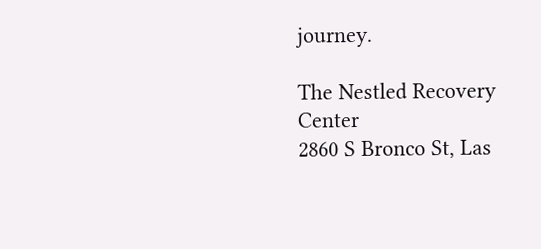journey.

The Nestled Recovery Center
2860 S Bronco St, Las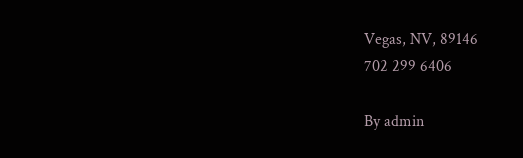Vegas, NV, 89146
702 299 6406

By admin